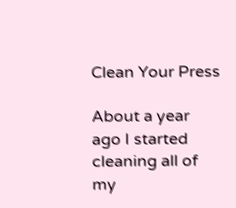Clean Your Press

About a year ago I started cleaning all of my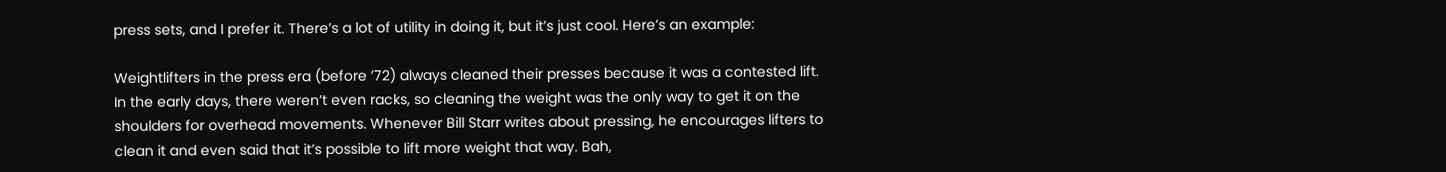press sets, and I prefer it. There’s a lot of utility in doing it, but it’s just cool. Here’s an example:

Weightlifters in the press era (before ’72) always cleaned their presses because it was a contested lift. In the early days, there weren’t even racks, so cleaning the weight was the only way to get it on the shoulders for overhead movements. Whenever Bill Starr writes about pressing, he encourages lifters to clean it and even said that it’s possible to lift more weight that way. Bah,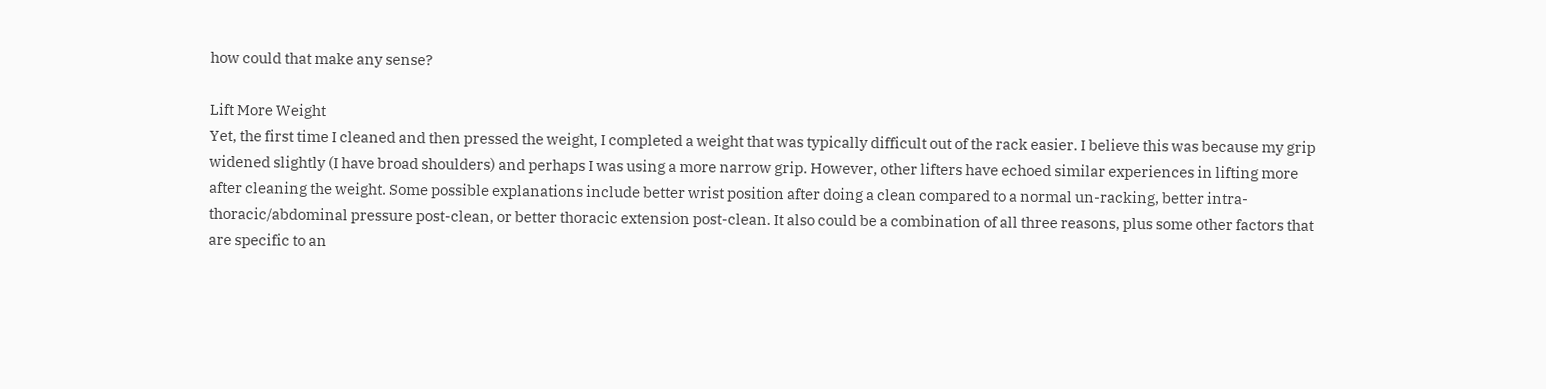how could that make any sense?

Lift More Weight
Yet, the first time I cleaned and then pressed the weight, I completed a weight that was typically difficult out of the rack easier. I believe this was because my grip widened slightly (I have broad shoulders) and perhaps I was using a more narrow grip. However, other lifters have echoed similar experiences in lifting more after cleaning the weight. Some possible explanations include better wrist position after doing a clean compared to a normal un-racking, better intra-thoracic/abdominal pressure post-clean, or better thoracic extension post-clean. It also could be a combination of all three reasons, plus some other factors that are specific to an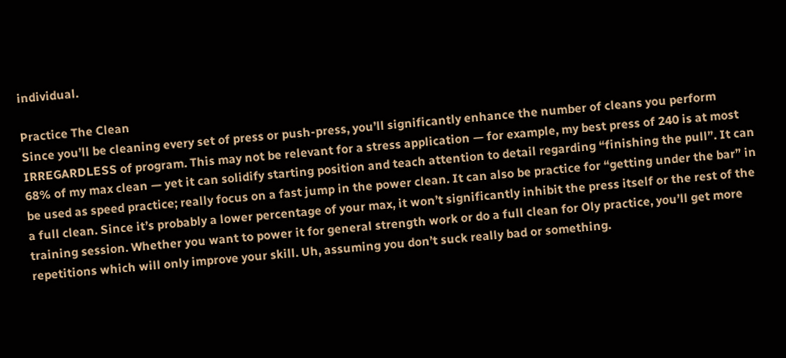individual.

Practice The Clean
Since you’ll be cleaning every set of press or push-press, you’ll significantly enhance the number of cleans you perform IRREGARDLESS of program. This may not be relevant for a stress application — for example, my best press of 240 is at most 68% of my max clean — yet it can solidify starting position and teach attention to detail regarding “finishing the pull”. It can be used as speed practice; really focus on a fast jump in the power clean. It can also be practice for “getting under the bar” in a full clean. Since it’s probably a lower percentage of your max, it won’t significantly inhibit the press itself or the rest of the training session. Whether you want to power it for general strength work or do a full clean for Oly practice, you’ll get more repetitions which will only improve your skill. Uh, assuming you don’t suck really bad or something.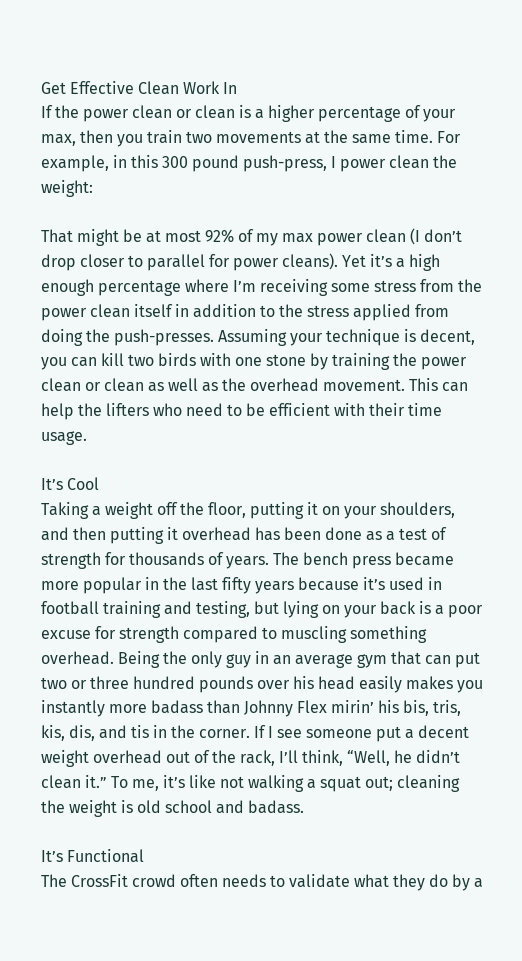Get Effective Clean Work In
If the power clean or clean is a higher percentage of your max, then you train two movements at the same time. For example, in this 300 pound push-press, I power clean the weight:

That might be at most 92% of my max power clean (I don’t drop closer to parallel for power cleans). Yet it’s a high enough percentage where I’m receiving some stress from the power clean itself in addition to the stress applied from doing the push-presses. Assuming your technique is decent, you can kill two birds with one stone by training the power clean or clean as well as the overhead movement. This can help the lifters who need to be efficient with their time usage.

It’s Cool
Taking a weight off the floor, putting it on your shoulders, and then putting it overhead has been done as a test of strength for thousands of years. The bench press became more popular in the last fifty years because it’s used in football training and testing, but lying on your back is a poor excuse for strength compared to muscling something overhead. Being the only guy in an average gym that can put two or three hundred pounds over his head easily makes you instantly more badass than Johnny Flex mirin’ his bis, tris, kis, dis, and tis in the corner. If I see someone put a decent weight overhead out of the rack, I’ll think, “Well, he didn’t clean it.” To me, it’s like not walking a squat out; cleaning the weight is old school and badass.

It’s Functional
The CrossFit crowd often needs to validate what they do by a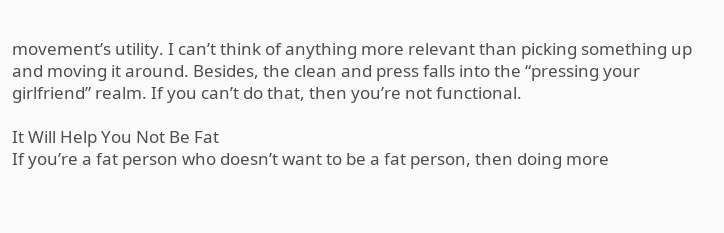movement’s utility. I can’t think of anything more relevant than picking something up and moving it around. Besides, the clean and press falls into the “pressing your girlfriend” realm. If you can’t do that, then you’re not functional.

It Will Help You Not Be Fat
If you’re a fat person who doesn’t want to be a fat person, then doing more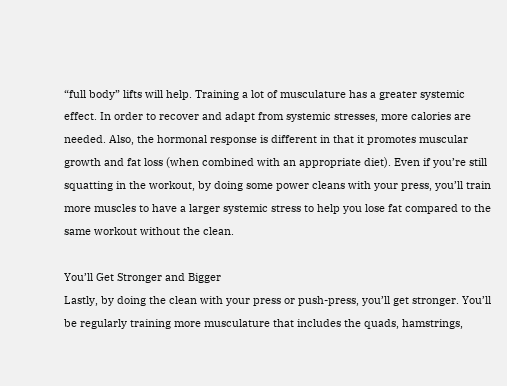“full body” lifts will help. Training a lot of musculature has a greater systemic effect. In order to recover and adapt from systemic stresses, more calories are needed. Also, the hormonal response is different in that it promotes muscular growth and fat loss (when combined with an appropriate diet). Even if you’re still squatting in the workout, by doing some power cleans with your press, you’ll train more muscles to have a larger systemic stress to help you lose fat compared to the same workout without the clean.

You’ll Get Stronger and Bigger
Lastly, by doing the clean with your press or push-press, you’ll get stronger. You’ll be regularly training more musculature that includes the quads, hamstrings,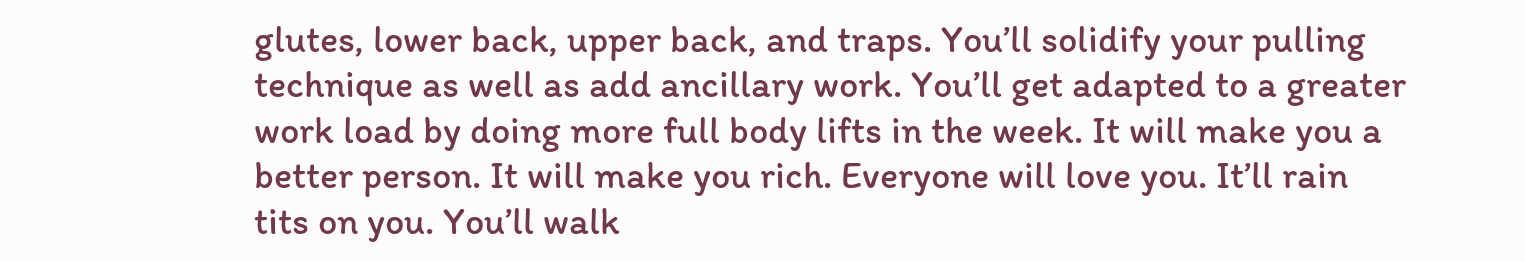glutes, lower back, upper back, and traps. You’ll solidify your pulling technique as well as add ancillary work. You’ll get adapted to a greater work load by doing more full body lifts in the week. It will make you a better person. It will make you rich. Everyone will love you. It’ll rain tits on you. You’ll walk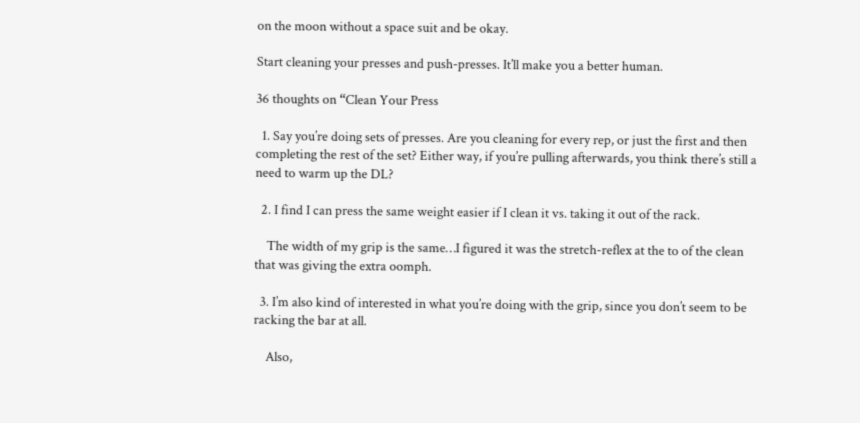on the moon without a space suit and be okay.

Start cleaning your presses and push-presses. It’ll make you a better human.

36 thoughts on “Clean Your Press

  1. Say you’re doing sets of presses. Are you cleaning for every rep, or just the first and then completing the rest of the set? Either way, if you’re pulling afterwards, you think there’s still a need to warm up the DL?

  2. I find I can press the same weight easier if I clean it vs. taking it out of the rack.

    The width of my grip is the same…I figured it was the stretch-reflex at the to of the clean that was giving the extra oomph.

  3. I’m also kind of interested in what you’re doing with the grip, since you don’t seem to be racking the bar at all.

    Also,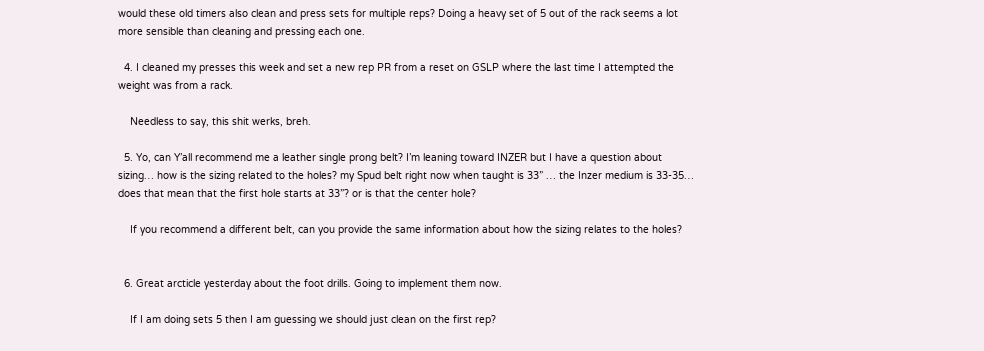would these old timers also clean and press sets for multiple reps? Doing a heavy set of 5 out of the rack seems a lot more sensible than cleaning and pressing each one.

  4. I cleaned my presses this week and set a new rep PR from a reset on GSLP where the last time I attempted the weight was from a rack.

    Needless to say, this shit werks, breh.

  5. Yo, can Y’all recommend me a leather single prong belt? I’m leaning toward INZER but I have a question about sizing… how is the sizing related to the holes? my Spud belt right now when taught is 33” … the Inzer medium is 33-35… does that mean that the first hole starts at 33”? or is that the center hole?

    If you recommend a different belt, can you provide the same information about how the sizing relates to the holes?


  6. Great arcticle yesterday about the foot drills. Going to implement them now.

    If I am doing sets 5 then I am guessing we should just clean on the first rep?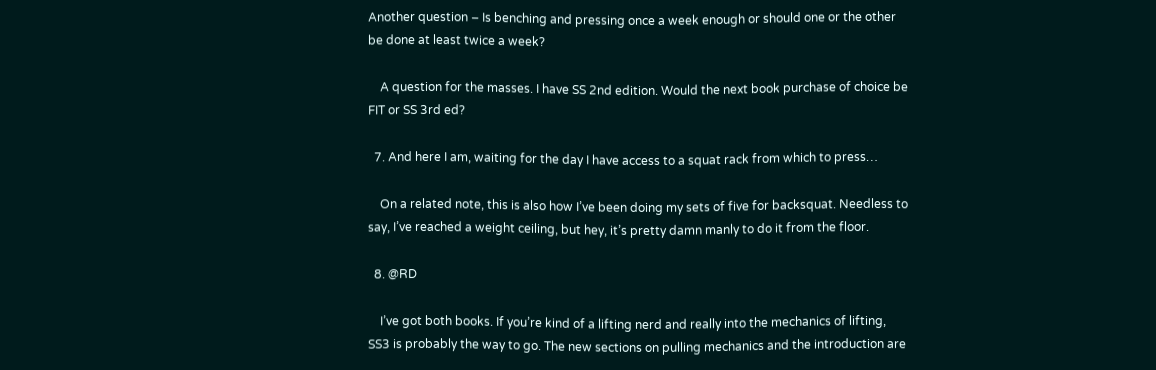Another question – Is benching and pressing once a week enough or should one or the other be done at least twice a week?

    A question for the masses. I have SS 2nd edition. Would the next book purchase of choice be FIT or SS 3rd ed?

  7. And here I am, waiting for the day I have access to a squat rack from which to press…

    On a related note, this is also how I’ve been doing my sets of five for backsquat. Needless to say, I’ve reached a weight ceiling, but hey, it’s pretty damn manly to do it from the floor.

  8. @RD

    I’ve got both books. If you’re kind of a lifting nerd and really into the mechanics of lifting, SS3 is probably the way to go. The new sections on pulling mechanics and the introduction are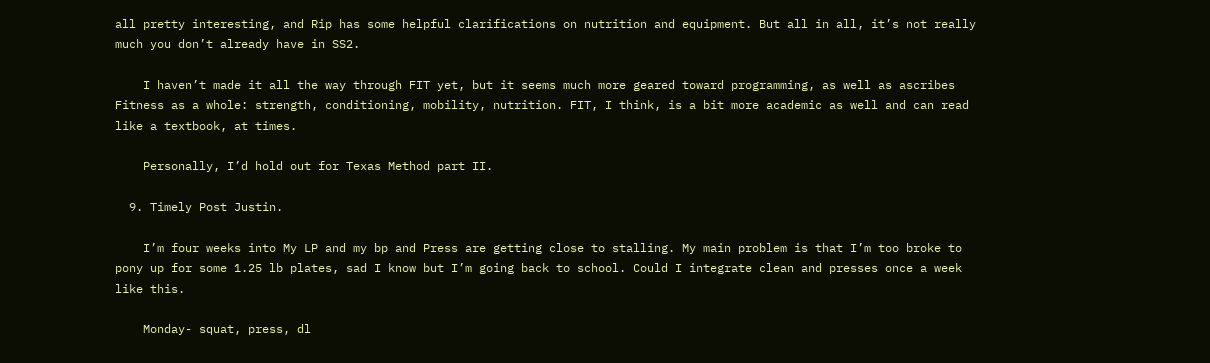all pretty interesting, and Rip has some helpful clarifications on nutrition and equipment. But all in all, it’s not really much you don’t already have in SS2.

    I haven’t made it all the way through FIT yet, but it seems much more geared toward programming, as well as ascribes Fitness as a whole: strength, conditioning, mobility, nutrition. FIT, I think, is a bit more academic as well and can read like a textbook, at times.

    Personally, I’d hold out for Texas Method part II.

  9. Timely Post Justin.

    I’m four weeks into My LP and my bp and Press are getting close to stalling. My main problem is that I’m too broke to pony up for some 1.25 lb plates, sad I know but I’m going back to school. Could I integrate clean and presses once a week like this.

    Monday- squat, press, dl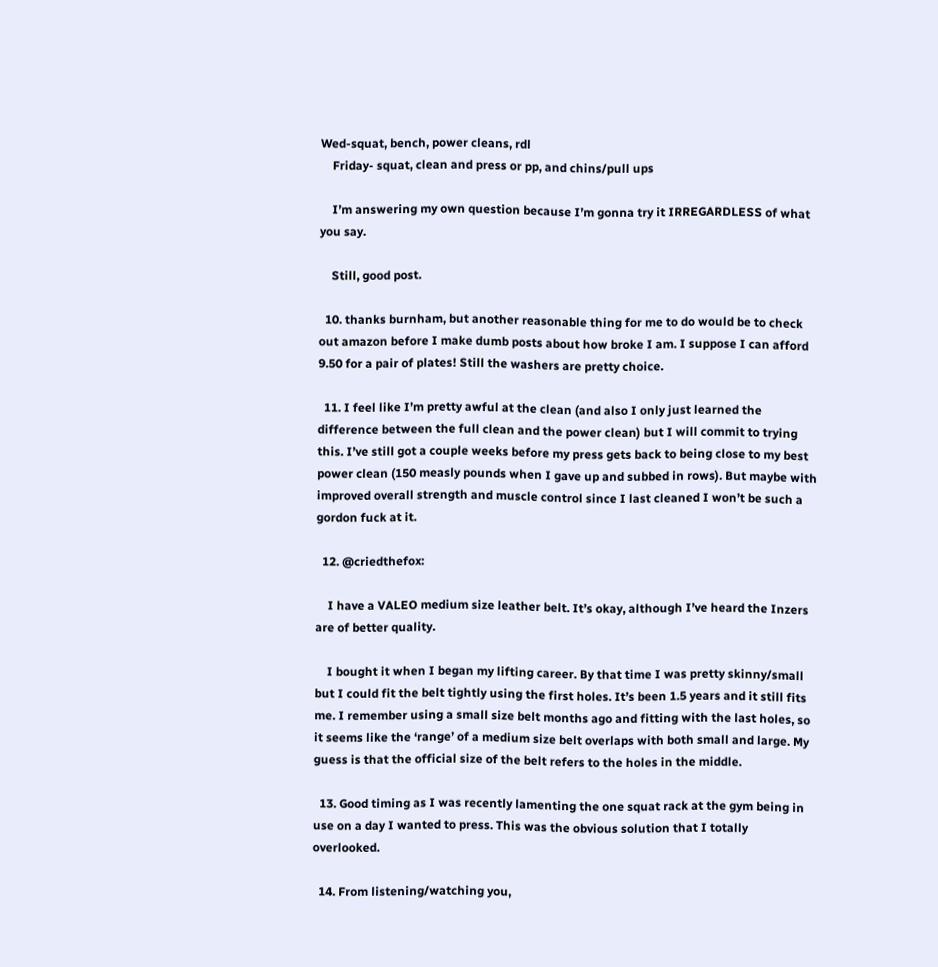Wed-squat, bench, power cleans, rdl
    Friday- squat, clean and press or pp, and chins/pull ups

    I’m answering my own question because I’m gonna try it IRREGARDLESS of what you say.

    Still, good post.

  10. thanks burnham, but another reasonable thing for me to do would be to check out amazon before I make dumb posts about how broke I am. I suppose I can afford 9.50 for a pair of plates! Still the washers are pretty choice.

  11. I feel like I’m pretty awful at the clean (and also I only just learned the difference between the full clean and the power clean) but I will commit to trying this. I’ve still got a couple weeks before my press gets back to being close to my best power clean (150 measly pounds when I gave up and subbed in rows). But maybe with improved overall strength and muscle control since I last cleaned I won’t be such a gordon fuck at it.

  12. @criedthefox:

    I have a VALEO medium size leather belt. It’s okay, although I’ve heard the Inzers are of better quality.

    I bought it when I began my lifting career. By that time I was pretty skinny/small but I could fit the belt tightly using the first holes. It’s been 1.5 years and it still fits me. I remember using a small size belt months ago and fitting with the last holes, so it seems like the ‘range’ of a medium size belt overlaps with both small and large. My guess is that the official size of the belt refers to the holes in the middle.

  13. Good timing as I was recently lamenting the one squat rack at the gym being in use on a day I wanted to press. This was the obvious solution that I totally overlooked.

  14. From listening/watching you,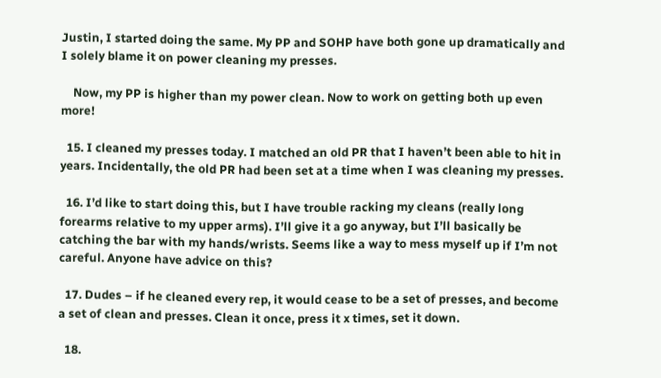Justin, I started doing the same. My PP and SOHP have both gone up dramatically and I solely blame it on power cleaning my presses.

    Now, my PP is higher than my power clean. Now to work on getting both up even more!

  15. I cleaned my presses today. I matched an old PR that I haven’t been able to hit in years. Incidentally, the old PR had been set at a time when I was cleaning my presses.

  16. I’d like to start doing this, but I have trouble racking my cleans (really long forearms relative to my upper arms). I’ll give it a go anyway, but I’ll basically be catching the bar with my hands/wrists. Seems like a way to mess myself up if I’m not careful. Anyone have advice on this?

  17. Dudes – if he cleaned every rep, it would cease to be a set of presses, and become a set of clean and presses. Clean it once, press it x times, set it down.

  18.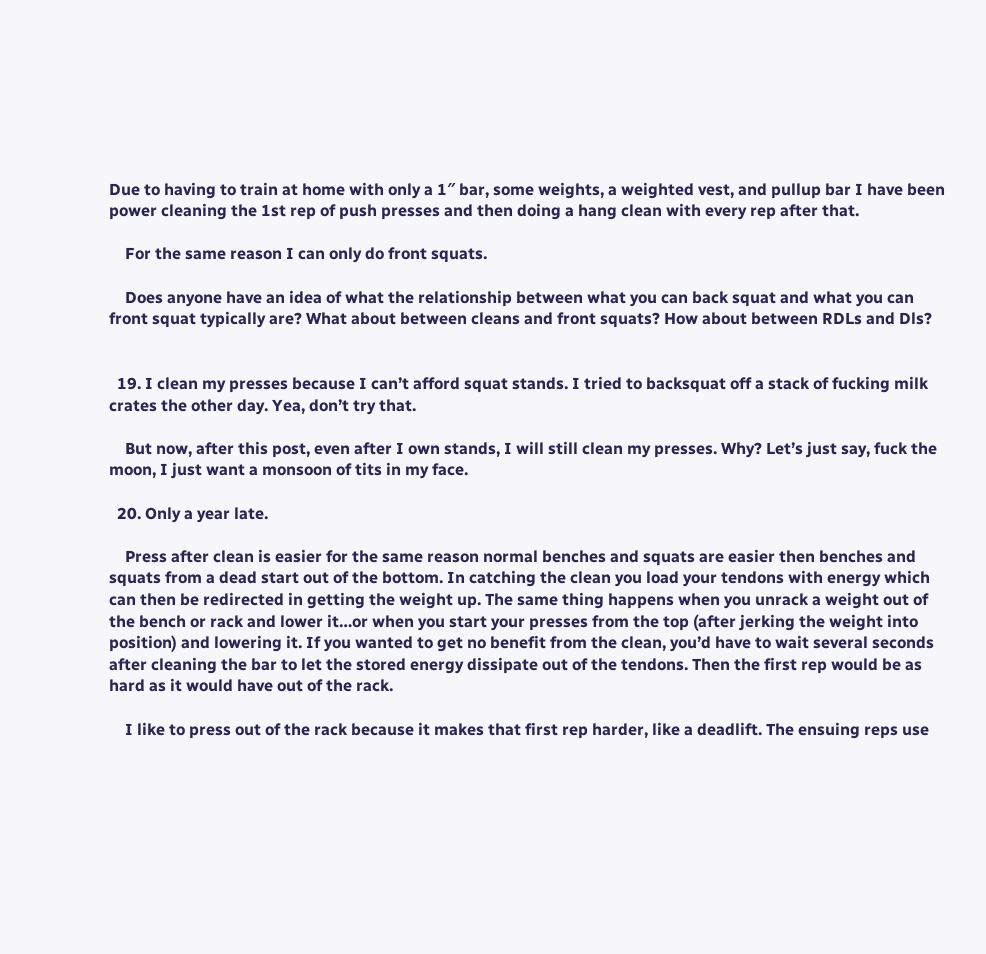Due to having to train at home with only a 1″ bar, some weights, a weighted vest, and pullup bar I have been power cleaning the 1st rep of push presses and then doing a hang clean with every rep after that.

    For the same reason I can only do front squats.

    Does anyone have an idea of what the relationship between what you can back squat and what you can front squat typically are? What about between cleans and front squats? How about between RDLs and Dls?


  19. I clean my presses because I can’t afford squat stands. I tried to backsquat off a stack of fucking milk crates the other day. Yea, don’t try that.

    But now, after this post, even after I own stands, I will still clean my presses. Why? Let’s just say, fuck the moon, I just want a monsoon of tits in my face.

  20. Only a year late.

    Press after clean is easier for the same reason normal benches and squats are easier then benches and squats from a dead start out of the bottom. In catching the clean you load your tendons with energy which can then be redirected in getting the weight up. The same thing happens when you unrack a weight out of the bench or rack and lower it…or when you start your presses from the top (after jerking the weight into position) and lowering it. If you wanted to get no benefit from the clean, you’d have to wait several seconds after cleaning the bar to let the stored energy dissipate out of the tendons. Then the first rep would be as hard as it would have out of the rack.

    I like to press out of the rack because it makes that first rep harder, like a deadlift. The ensuing reps use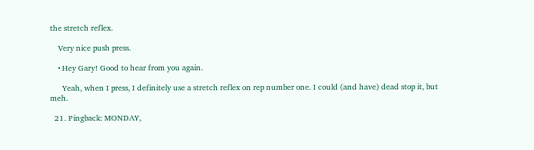the stretch reflex.

    Very nice push press.

    • Hey Gary! Good to hear from you again.

      Yeah, when I press, I definitely use a stretch reflex on rep number one. I could (and have) dead stop it, but meh.

  21. Pingback: MONDAY,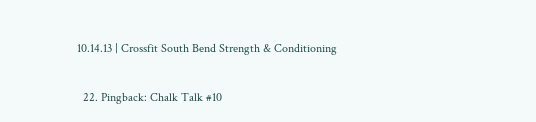10.14.13 | Crossfit South Bend Strength & Conditioning

  22. Pingback: Chalk Talk #10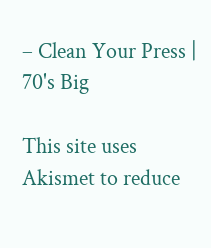– Clean Your Press | 70's Big

This site uses Akismet to reduce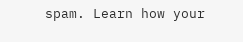spam. Learn how your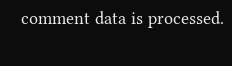comment data is processed.